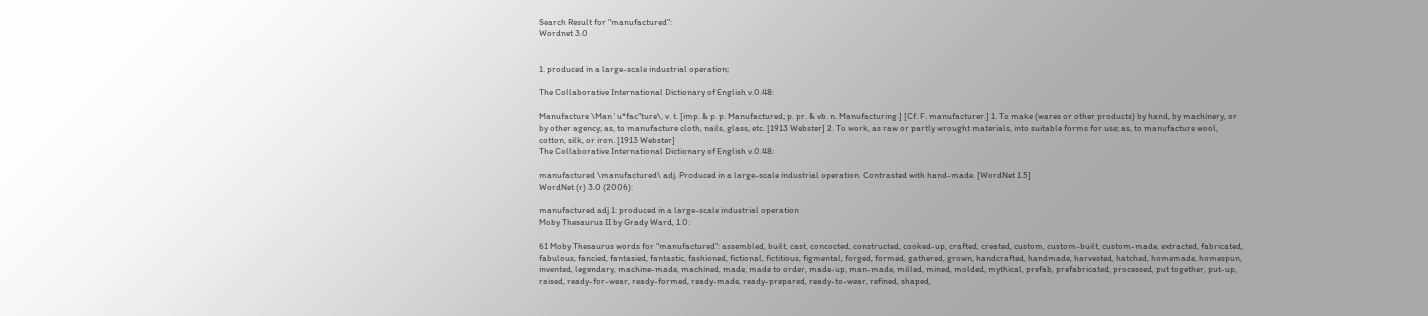Search Result for "manufactured":
Wordnet 3.0


1. produced in a large-scale industrial operation;

The Collaborative International Dictionary of English v.0.48:

Manufacture \Man`u*fac"ture\, v. t. [imp. & p. p. Manufactured; p. pr. & vb. n. Manufacturing.] [Cf. F. manufacturer.] 1. To make (wares or other products) by hand, by machinery, or by other agency; as, to manufacture cloth, nails, glass, etc. [1913 Webster] 2. To work, as raw or partly wrought materials, into suitable forms for use; as, to manufacture wool, cotton, silk, or iron. [1913 Webster]
The Collaborative International Dictionary of English v.0.48:

manufactured \manufactured\ adj. Produced in a large-scale industrial operation. Contrasted with hand-made. [WordNet 1.5]
WordNet (r) 3.0 (2006):

manufactured adj 1: produced in a large-scale industrial operation
Moby Thesaurus II by Grady Ward, 1.0:

61 Moby Thesaurus words for "manufactured": assembled, built, cast, concocted, constructed, cooked-up, crafted, created, custom, custom-built, custom-made, extracted, fabricated, fabulous, fancied, fantasied, fantastic, fashioned, fictional, fictitious, figmental, forged, formed, gathered, grown, handcrafted, handmade, harvested, hatched, homemade, homespun, invented, legendary, machine-made, machined, made, made to order, made-up, man-made, milled, mined, molded, mythical, prefab, prefabricated, processed, put together, put-up, raised, ready-for-wear, ready-formed, ready-made, ready-prepared, ready-to-wear, refined, shaped,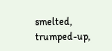smelted, trumped-up,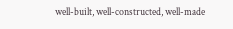well-built, well-constructed, well-made